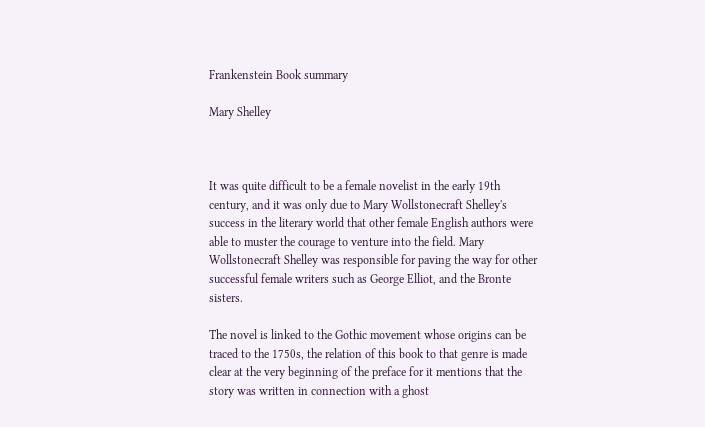Frankenstein Book summary

Mary Shelley



It was quite difficult to be a female novelist in the early 19th century, and it was only due to Mary Wollstonecraft Shelley's success in the literary world that other female English authors were able to muster the courage to venture into the field. Mary Wollstonecraft Shelley was responsible for paving the way for other successful female writers such as George Elliot, and the Bronte sisters.

The novel is linked to the Gothic movement whose origins can be traced to the 1750s, the relation of this book to that genre is made clear at the very beginning of the preface for it mentions that the story was written in connection with a ghost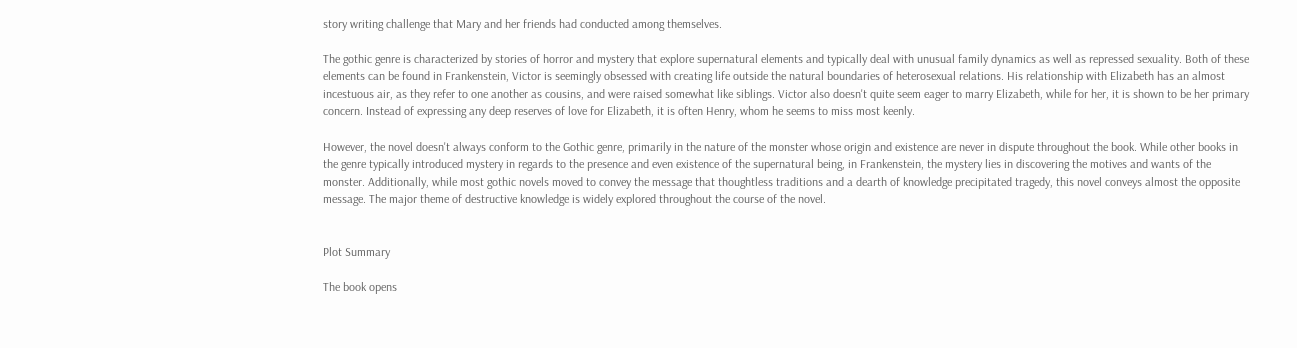story writing challenge that Mary and her friends had conducted among themselves.

The gothic genre is characterized by stories of horror and mystery that explore supernatural elements and typically deal with unusual family dynamics as well as repressed sexuality. Both of these elements can be found in Frankenstein, Victor is seemingly obsessed with creating life outside the natural boundaries of heterosexual relations. His relationship with Elizabeth has an almost incestuous air, as they refer to one another as cousins, and were raised somewhat like siblings. Victor also doesn't quite seem eager to marry Elizabeth, while for her, it is shown to be her primary concern. Instead of expressing any deep reserves of love for Elizabeth, it is often Henry, whom he seems to miss most keenly.

However, the novel doesn't always conform to the Gothic genre, primarily in the nature of the monster whose origin and existence are never in dispute throughout the book. While other books in the genre typically introduced mystery in regards to the presence and even existence of the supernatural being, in Frankenstein, the mystery lies in discovering the motives and wants of the monster. Additionally, while most gothic novels moved to convey the message that thoughtless traditions and a dearth of knowledge precipitated tragedy, this novel conveys almost the opposite message. The major theme of destructive knowledge is widely explored throughout the course of the novel.


Plot Summary

The book opens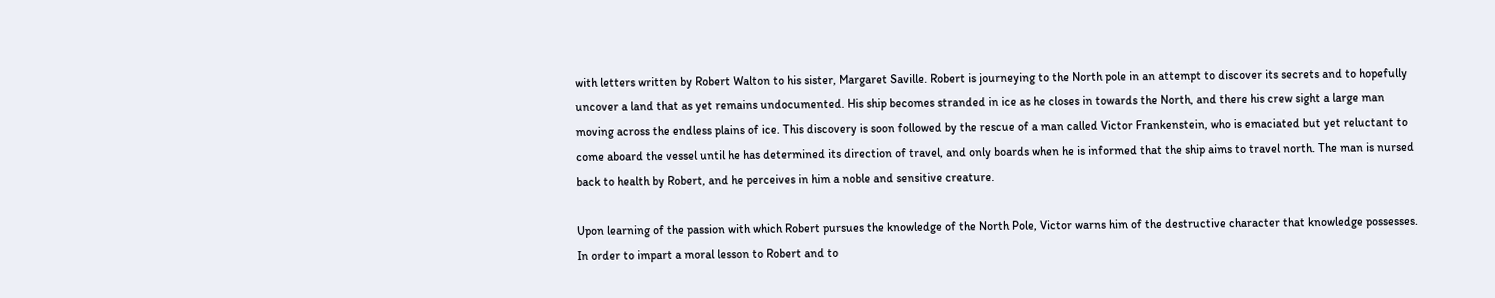with letters written by Robert Walton to his sister, Margaret Saville. Robert is journeying to the North pole in an attempt to discover its secrets and to hopefully uncover a land that as yet remains undocumented. His ship becomes stranded in ice as he closes in towards the North, and there his crew sight a large man moving across the endless plains of ice. This discovery is soon followed by the rescue of a man called Victor Frankenstein, who is emaciated but yet reluctant to come aboard the vessel until he has determined its direction of travel, and only boards when he is informed that the ship aims to travel north. The man is nursed back to health by Robert, and he perceives in him a noble and sensitive creature.

Upon learning of the passion with which Robert pursues the knowledge of the North Pole, Victor warns him of the destructive character that knowledge possesses. In order to impart a moral lesson to Robert and to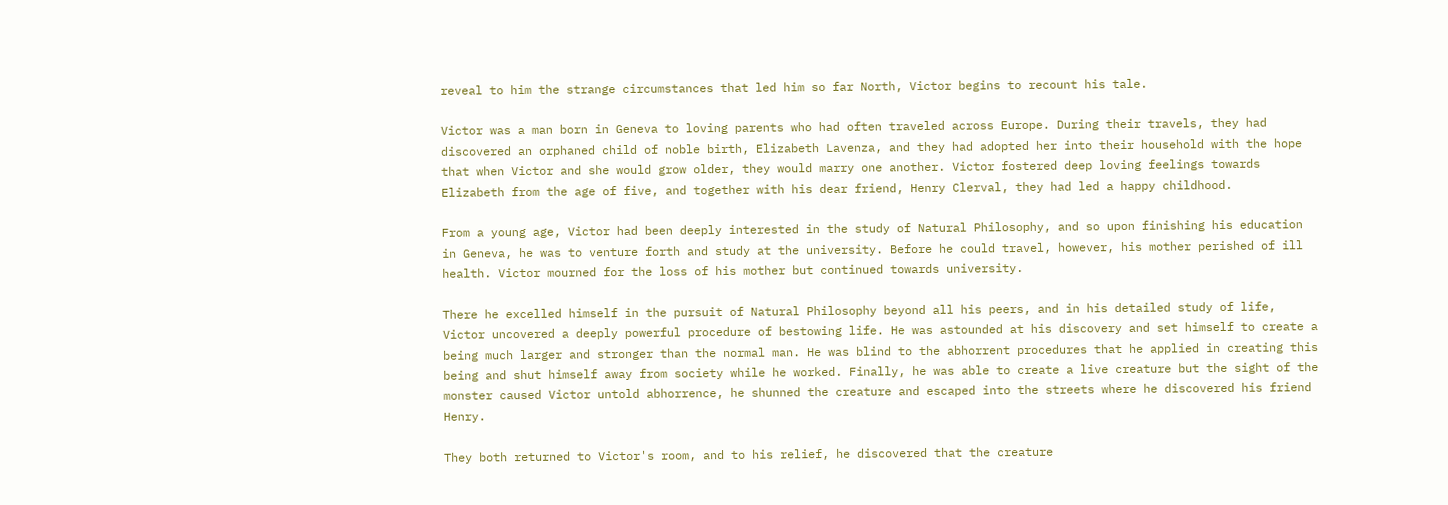reveal to him the strange circumstances that led him so far North, Victor begins to recount his tale.

Victor was a man born in Geneva to loving parents who had often traveled across Europe. During their travels, they had discovered an orphaned child of noble birth, Elizabeth Lavenza, and they had adopted her into their household with the hope that when Victor and she would grow older, they would marry one another. Victor fostered deep loving feelings towards Elizabeth from the age of five, and together with his dear friend, Henry Clerval, they had led a happy childhood.

From a young age, Victor had been deeply interested in the study of Natural Philosophy, and so upon finishing his education in Geneva, he was to venture forth and study at the university. Before he could travel, however, his mother perished of ill health. Victor mourned for the loss of his mother but continued towards university.

There he excelled himself in the pursuit of Natural Philosophy beyond all his peers, and in his detailed study of life, Victor uncovered a deeply powerful procedure of bestowing life. He was astounded at his discovery and set himself to create a being much larger and stronger than the normal man. He was blind to the abhorrent procedures that he applied in creating this being and shut himself away from society while he worked. Finally, he was able to create a live creature but the sight of the monster caused Victor untold abhorrence, he shunned the creature and escaped into the streets where he discovered his friend Henry.

They both returned to Victor's room, and to his relief, he discovered that the creature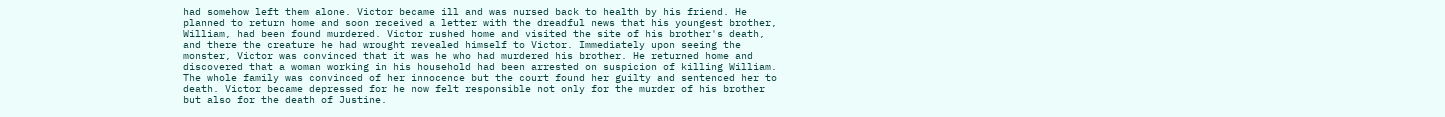had somehow left them alone. Victor became ill and was nursed back to health by his friend. He planned to return home and soon received a letter with the dreadful news that his youngest brother, William, had been found murdered. Victor rushed home and visited the site of his brother's death, and there the creature he had wrought revealed himself to Victor. Immediately upon seeing the monster, Victor was convinced that it was he who had murdered his brother. He returned home and discovered that a woman working in his household had been arrested on suspicion of killing William. The whole family was convinced of her innocence but the court found her guilty and sentenced her to death. Victor became depressed for he now felt responsible not only for the murder of his brother but also for the death of Justine.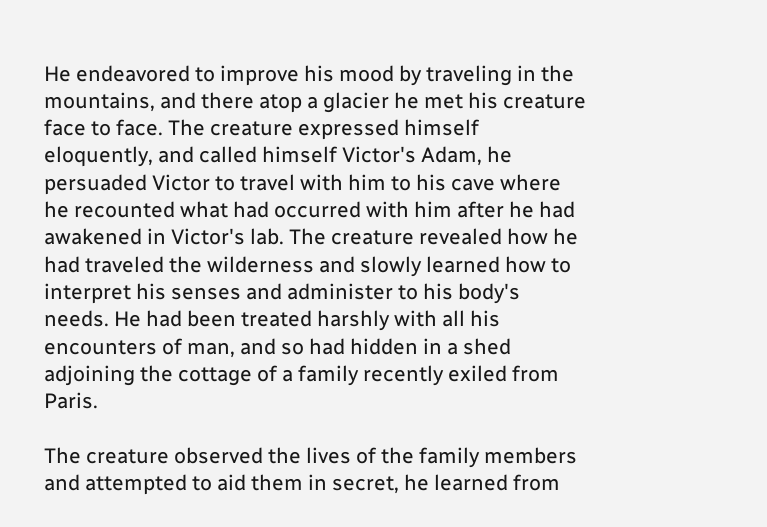He endeavored to improve his mood by traveling in the mountains, and there atop a glacier he met his creature face to face. The creature expressed himself eloquently, and called himself Victor's Adam, he persuaded Victor to travel with him to his cave where he recounted what had occurred with him after he had awakened in Victor's lab. The creature revealed how he had traveled the wilderness and slowly learned how to interpret his senses and administer to his body's needs. He had been treated harshly with all his encounters of man, and so had hidden in a shed adjoining the cottage of a family recently exiled from Paris.

The creature observed the lives of the family members and attempted to aid them in secret, he learned from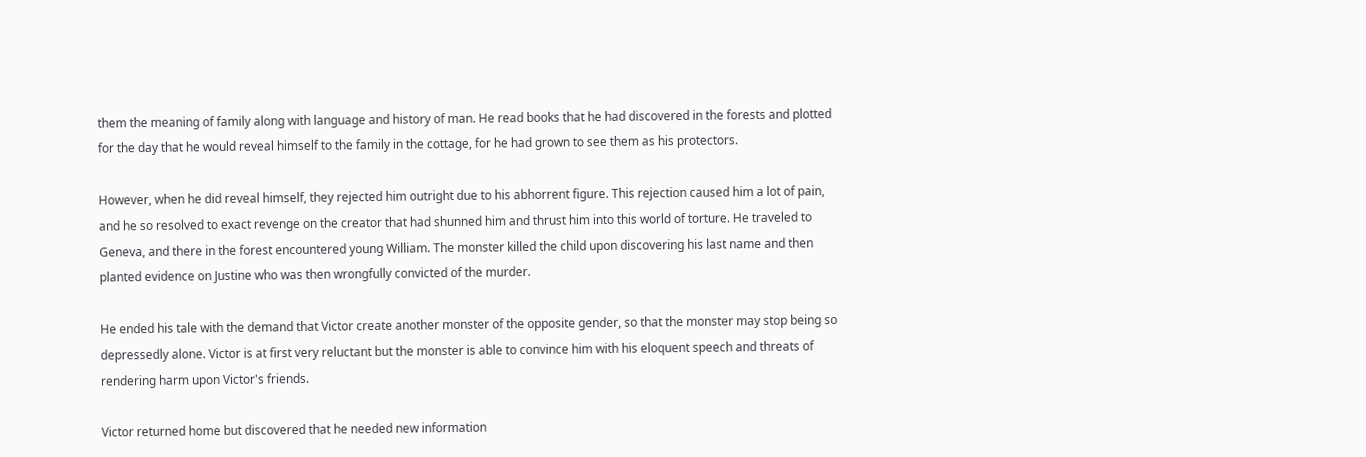them the meaning of family along with language and history of man. He read books that he had discovered in the forests and plotted for the day that he would reveal himself to the family in the cottage, for he had grown to see them as his protectors.

However, when he did reveal himself, they rejected him outright due to his abhorrent figure. This rejection caused him a lot of pain, and he so resolved to exact revenge on the creator that had shunned him and thrust him into this world of torture. He traveled to Geneva, and there in the forest encountered young William. The monster killed the child upon discovering his last name and then planted evidence on Justine who was then wrongfully convicted of the murder.

He ended his tale with the demand that Victor create another monster of the opposite gender, so that the monster may stop being so depressedly alone. Victor is at first very reluctant but the monster is able to convince him with his eloquent speech and threats of rendering harm upon Victor's friends.

Victor returned home but discovered that he needed new information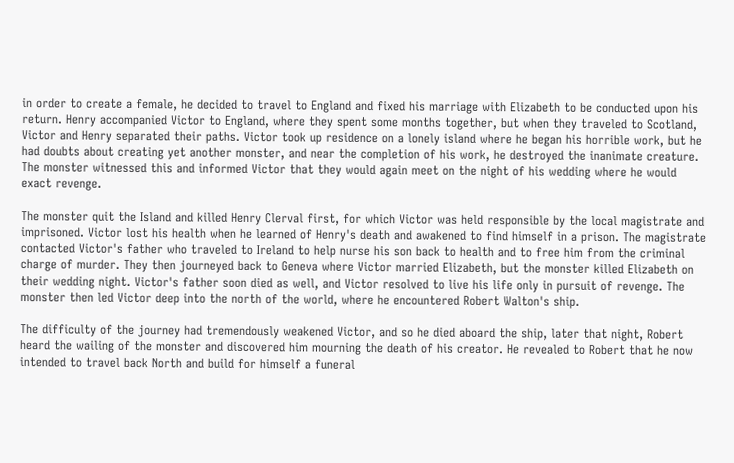in order to create a female, he decided to travel to England and fixed his marriage with Elizabeth to be conducted upon his return. Henry accompanied Victor to England, where they spent some months together, but when they traveled to Scotland, Victor and Henry separated their paths. Victor took up residence on a lonely island where he began his horrible work, but he had doubts about creating yet another monster, and near the completion of his work, he destroyed the inanimate creature. The monster witnessed this and informed Victor that they would again meet on the night of his wedding where he would exact revenge.

The monster quit the Island and killed Henry Clerval first, for which Victor was held responsible by the local magistrate and imprisoned. Victor lost his health when he learned of Henry's death and awakened to find himself in a prison. The magistrate contacted Victor's father who traveled to Ireland to help nurse his son back to health and to free him from the criminal charge of murder. They then journeyed back to Geneva where Victor married Elizabeth, but the monster killed Elizabeth on their wedding night. Victor's father soon died as well, and Victor resolved to live his life only in pursuit of revenge. The monster then led Victor deep into the north of the world, where he encountered Robert Walton's ship.

The difficulty of the journey had tremendously weakened Victor, and so he died aboard the ship, later that night, Robert heard the wailing of the monster and discovered him mourning the death of his creator. He revealed to Robert that he now intended to travel back North and build for himself a funeral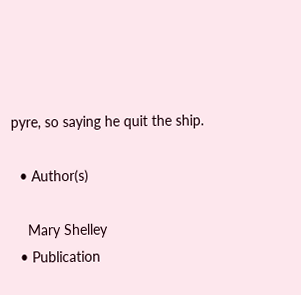pyre, so saying he quit the ship.

  • Author(s)

    Mary Shelley
  • Publication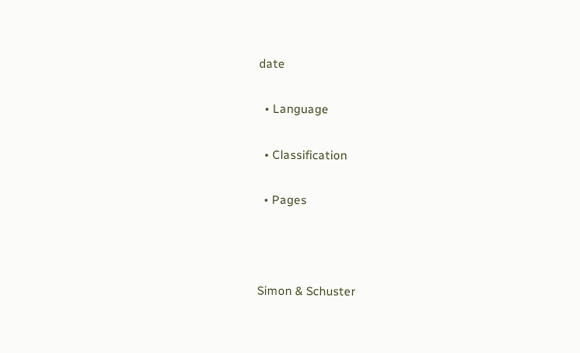date


  • Language


  • Classification


  • Pages





Simon & Schuster